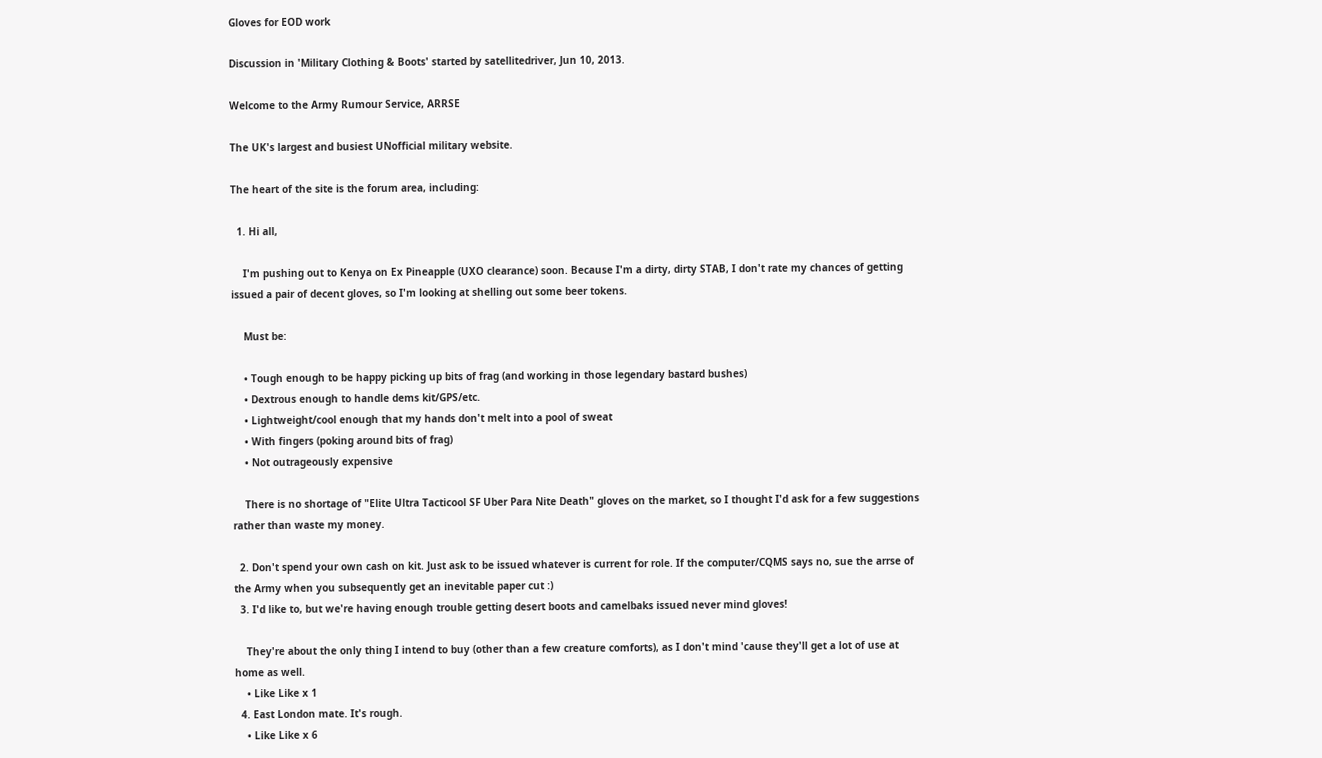Gloves for EOD work

Discussion in 'Military Clothing & Boots' started by satellitedriver, Jun 10, 2013.

Welcome to the Army Rumour Service, ARRSE

The UK's largest and busiest UNofficial military website.

The heart of the site is the forum area, including:

  1. Hi all,

    I'm pushing out to Kenya on Ex Pineapple (UXO clearance) soon. Because I'm a dirty, dirty STAB, I don't rate my chances of getting issued a pair of decent gloves, so I'm looking at shelling out some beer tokens.

    Must be:

    • Tough enough to be happy picking up bits of frag (and working in those legendary bastard bushes)
    • Dextrous enough to handle dems kit/GPS/etc.
    • Lightweight/cool enough that my hands don't melt into a pool of sweat
    • With fingers (poking around bits of frag)
    • Not outrageously expensive

    There is no shortage of "Elite Ultra Tacticool SF Uber Para Nite Death" gloves on the market, so I thought I'd ask for a few suggestions rather than waste my money.

  2. Don't spend your own cash on kit. Just ask to be issued whatever is current for role. If the computer/CQMS says no, sue the arrse of the Army when you subsequently get an inevitable paper cut :)
  3. I'd like to, but we're having enough trouble getting desert boots and camelbaks issued never mind gloves!

    They're about the only thing I intend to buy (other than a few creature comforts), as I don't mind 'cause they'll get a lot of use at home as well.
    • Like Like x 1
  4. East London mate. It's rough.
    • Like Like x 6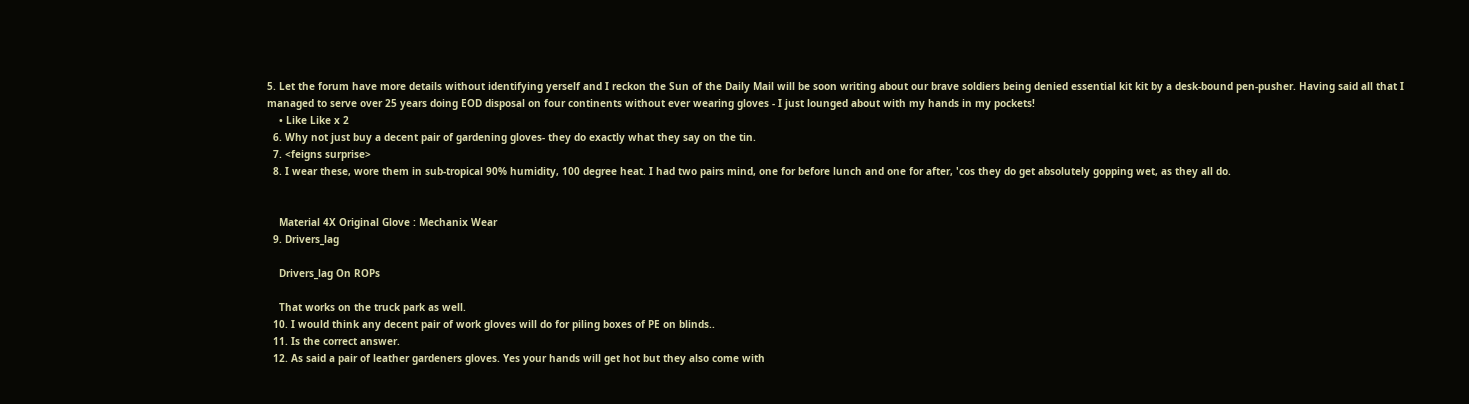5. Let the forum have more details without identifying yerself and I reckon the Sun of the Daily Mail will be soon writing about our brave soldiers being denied essential kit kit by a desk-bound pen-pusher. Having said all that I managed to serve over 25 years doing EOD disposal on four continents without ever wearing gloves - I just lounged about with my hands in my pockets!
    • Like Like x 2
  6. Why not just buy a decent pair of gardening gloves- they do exactly what they say on the tin.
  7. <feigns surprise>
  8. I wear these, wore them in sub-tropical 90% humidity, 100 degree heat. I had two pairs mind, one for before lunch and one for after, 'cos they do get absolutely gopping wet, as they all do.


    Material 4X Original Glove : Mechanix Wear
  9. Drivers_lag

    Drivers_lag On ROPs

    That works on the truck park as well.
  10. I would think any decent pair of work gloves will do for piling boxes of PE on blinds..
  11. Is the correct answer.
  12. As said a pair of leather gardeners gloves. Yes your hands will get hot but they also come with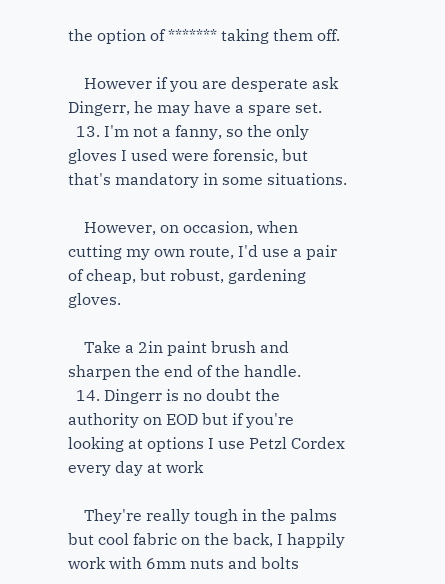the option of ******* taking them off.

    However if you are desperate ask Dingerr, he may have a spare set.
  13. I'm not a fanny, so the only gloves I used were forensic, but that's mandatory in some situations.

    However, on occasion, when cutting my own route, I'd use a pair of cheap, but robust, gardening gloves.

    Take a 2in paint brush and sharpen the end of the handle.
  14. Dingerr is no doubt the authority on EOD but if you're looking at options I use Petzl Cordex every day at work

    They're really tough in the palms but cool fabric on the back, I happily work with 6mm nuts and bolts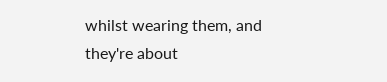whilst wearing them, and they're about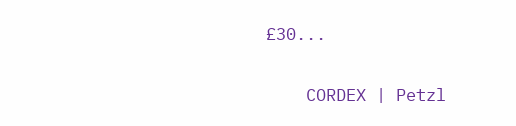£30...

    CORDEX | Petzl